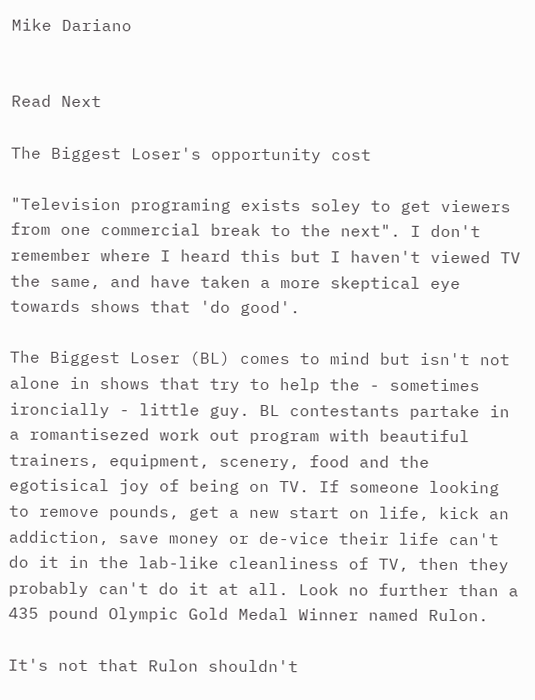Mike Dariano


Read Next

The Biggest Loser's opportunity cost

"Television programing exists soley to get viewers from one commercial break to the next". I don't remember where I heard this but I haven't viewed TV the same, and have taken a more skeptical eye towards shows that 'do good'.

The Biggest Loser (BL) comes to mind but isn't not alone in shows that try to help the - sometimes ironcially - little guy. BL contestants partake in a romantisezed work out program with beautiful trainers, equipment, scenery, food and the egotisical joy of being on TV. If someone looking to remove pounds, get a new start on life, kick an addiction, save money or de-vice their life can't do it in the lab-like cleanliness of TV, then they probably can't do it at all. Look no further than a 435 pound Olympic Gold Medal Winner named Rulon.

It's not that Rulon shouldn't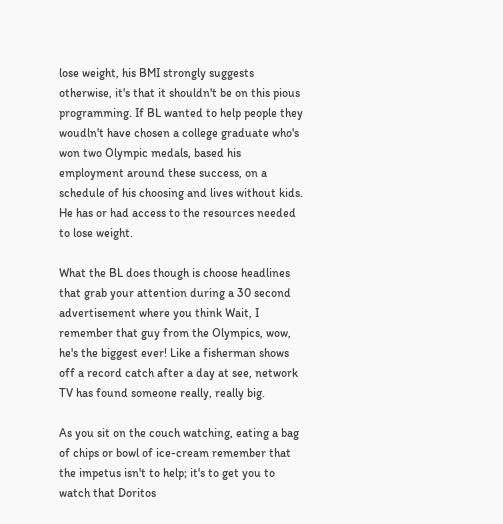lose weight, his BMI strongly suggests otherwise, it's that it shouldn't be on this pious programming. If BL wanted to help people they woudln't have chosen a college graduate who's won two Olympic medals, based his employment around these success, on a schedule of his choosing and lives without kids. He has or had access to the resources needed to lose weight.

What the BL does though is choose headlines that grab your attention during a 30 second advertisement where you think Wait, I remember that guy from the Olympics, wow, he's the biggest ever! Like a fisherman shows off a record catch after a day at see, network TV has found someone really, really big.

As you sit on the couch watching, eating a bag of chips or bowl of ice-cream remember that the impetus isn't to help; it's to get you to watch that Doritos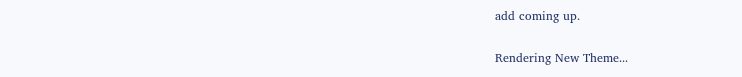add coming up.

Rendering New Theme...